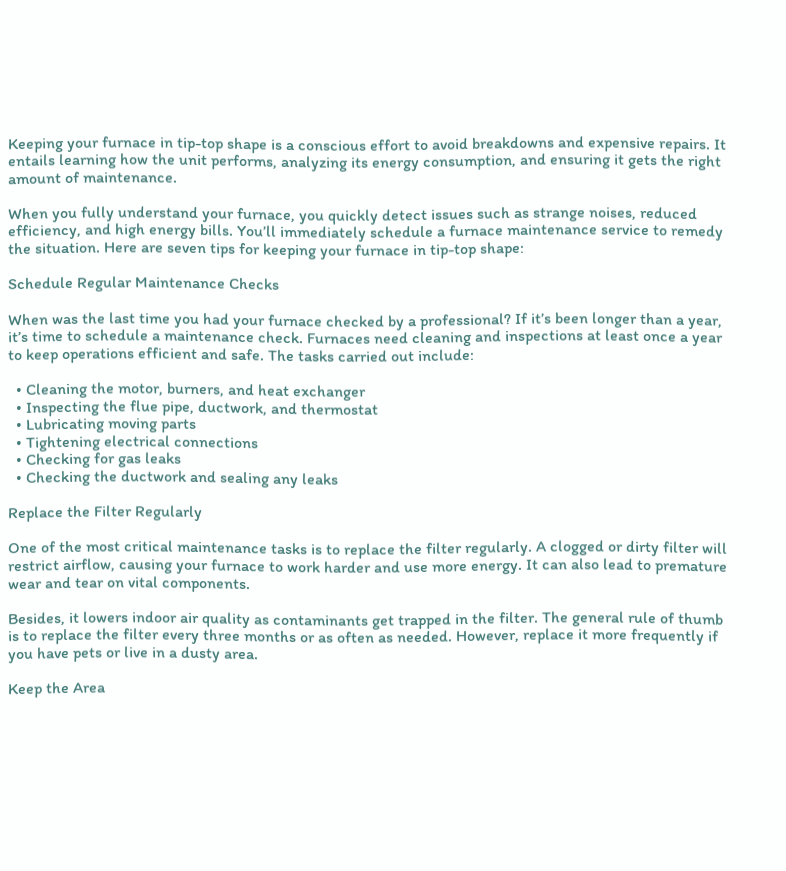Keeping your furnace in tip-top shape is a conscious effort to avoid breakdowns and expensive repairs. It entails learning how the unit performs, analyzing its energy consumption, and ensuring it gets the right amount of maintenance.

When you fully understand your furnace, you quickly detect issues such as strange noises, reduced efficiency, and high energy bills. You’ll immediately schedule a furnace maintenance service to remedy the situation. Here are seven tips for keeping your furnace in tip-top shape:

Schedule Regular Maintenance Checks

When was the last time you had your furnace checked by a professional? If it’s been longer than a year, it’s time to schedule a maintenance check. Furnaces need cleaning and inspections at least once a year to keep operations efficient and safe. The tasks carried out include:

  • Cleaning the motor, burners, and heat exchanger
  • Inspecting the flue pipe, ductwork, and thermostat
  • Lubricating moving parts
  • Tightening electrical connections
  • Checking for gas leaks
  • Checking the ductwork and sealing any leaks

Replace the Filter Regularly

One of the most critical maintenance tasks is to replace the filter regularly. A clogged or dirty filter will restrict airflow, causing your furnace to work harder and use more energy. It can also lead to premature wear and tear on vital components.

Besides, it lowers indoor air quality as contaminants get trapped in the filter. The general rule of thumb is to replace the filter every three months or as often as needed. However, replace it more frequently if you have pets or live in a dusty area.

Keep the Area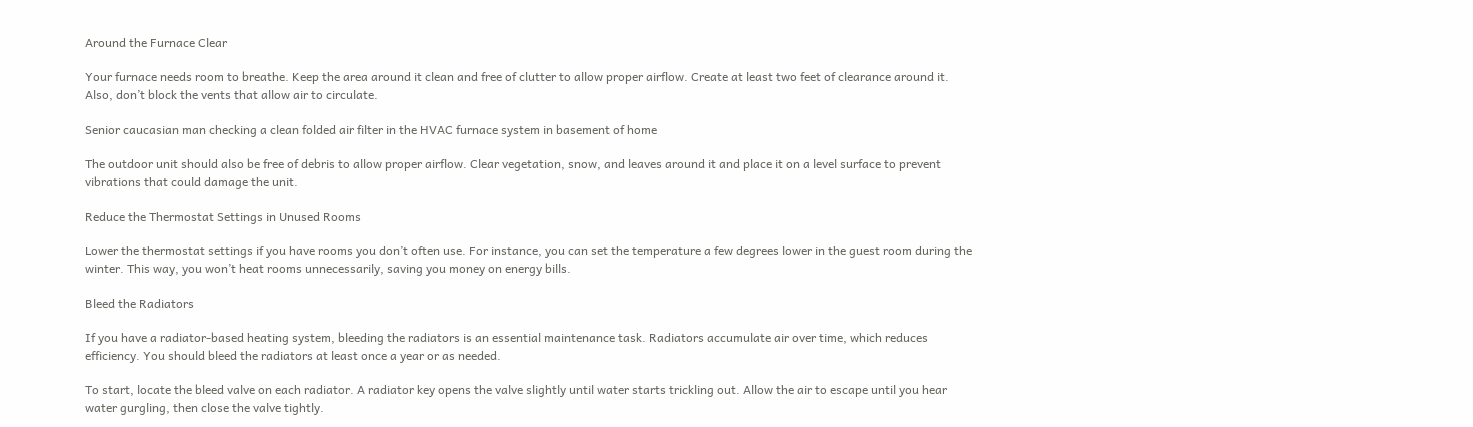Around the Furnace Clear

Your furnace needs room to breathe. Keep the area around it clean and free of clutter to allow proper airflow. Create at least two feet of clearance around it. Also, don’t block the vents that allow air to circulate.

Senior caucasian man checking a clean folded air filter in the HVAC furnace system in basement of home

The outdoor unit should also be free of debris to allow proper airflow. Clear vegetation, snow, and leaves around it and place it on a level surface to prevent vibrations that could damage the unit.

Reduce the Thermostat Settings in Unused Rooms

Lower the thermostat settings if you have rooms you don’t often use. For instance, you can set the temperature a few degrees lower in the guest room during the winter. This way, you won’t heat rooms unnecessarily, saving you money on energy bills.

Bleed the Radiators

If you have a radiator-based heating system, bleeding the radiators is an essential maintenance task. Radiators accumulate air over time, which reduces efficiency. You should bleed the radiators at least once a year or as needed.

To start, locate the bleed valve on each radiator. A radiator key opens the valve slightly until water starts trickling out. Allow the air to escape until you hear water gurgling, then close the valve tightly.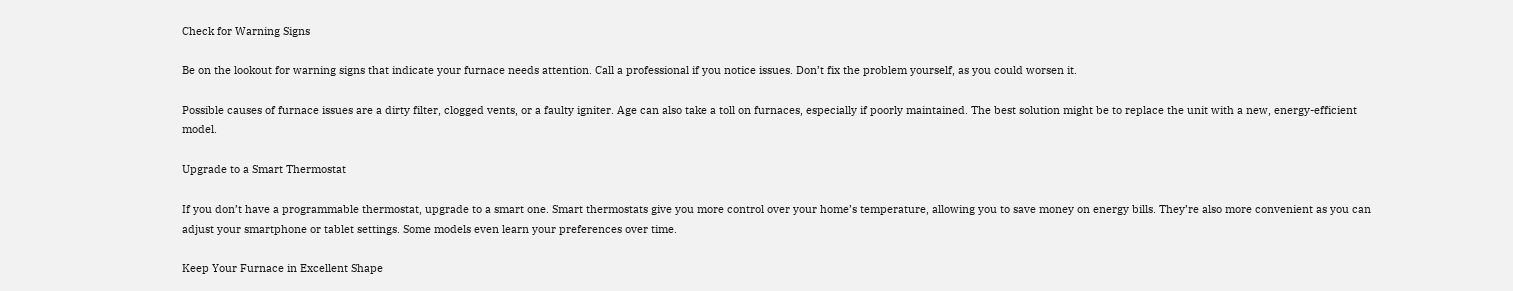Check for Warning Signs

Be on the lookout for warning signs that indicate your furnace needs attention. Call a professional if you notice issues. Don’t fix the problem yourself, as you could worsen it.

Possible causes of furnace issues are a dirty filter, clogged vents, or a faulty igniter. Age can also take a toll on furnaces, especially if poorly maintained. The best solution might be to replace the unit with a new, energy-efficient model.

Upgrade to a Smart Thermostat

If you don’t have a programmable thermostat, upgrade to a smart one. Smart thermostats give you more control over your home’s temperature, allowing you to save money on energy bills. They’re also more convenient as you can adjust your smartphone or tablet settings. Some models even learn your preferences over time.

Keep Your Furnace in Excellent Shape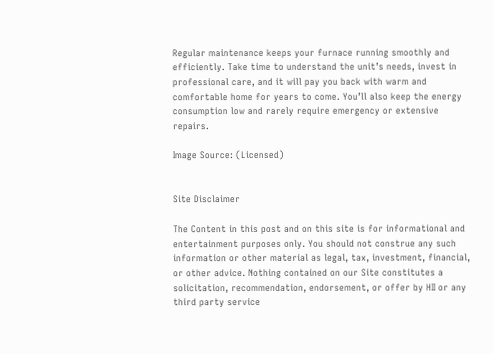Regular maintenance keeps your furnace running smoothly and efficiently. Take time to understand the unit’s needs, invest in professional care, and it will pay you back with warm and comfortable home for years to come. You’ll also keep the energy consumption low and rarely require emergency or extensive repairs.

Image Source: (Licensed)


Site Disclaimer

The Content in this post and on this site is for informational and entertainment purposes only. You should not construe any such information or other material as legal, tax, investment, financial, or other advice. Nothing contained on our Site constitutes a solicitation, recommendation, endorsement, or offer by HII or any third party service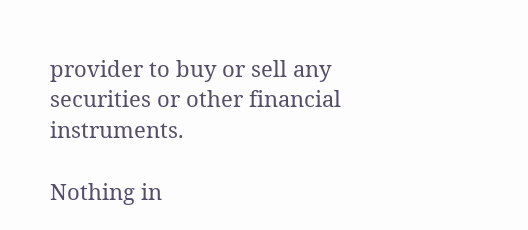provider to buy or sell any securities or other financial instruments.

Nothing in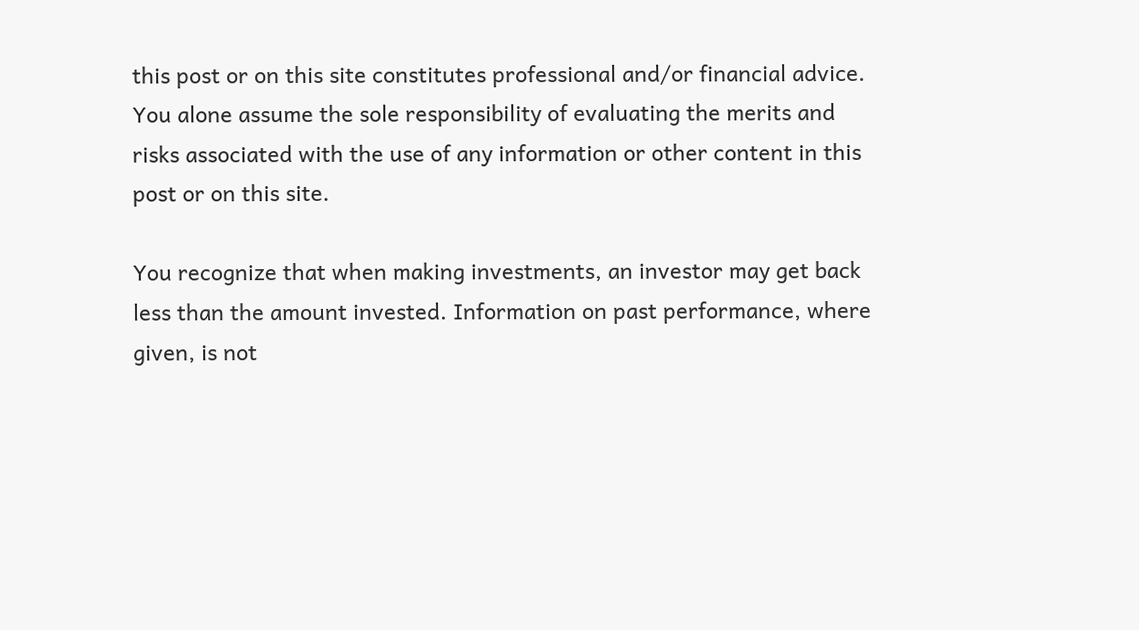this post or on this site constitutes professional and/or financial advice. You alone assume the sole responsibility of evaluating the merits and risks associated with the use of any information or other content in this post or on this site.

You recognize that when making investments, an investor may get back less than the amount invested. Information on past performance, where given, is not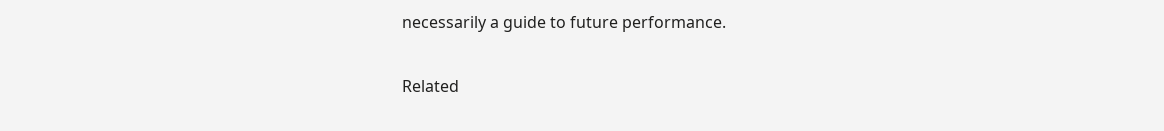necessarily a guide to future performance.

Related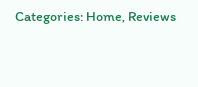Categories: Home, Reviews